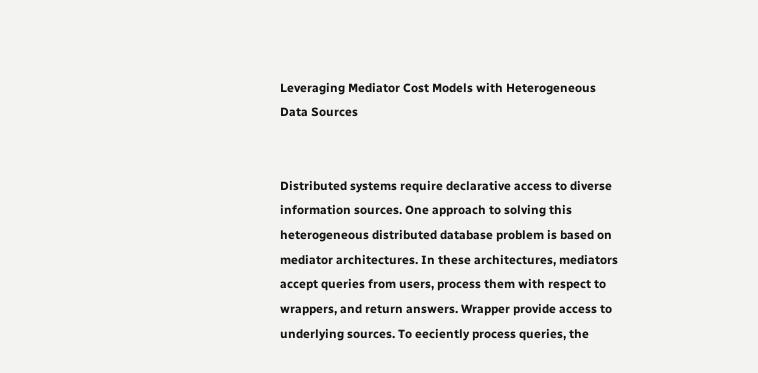Leveraging Mediator Cost Models with Heterogeneous Data Sources


Distributed systems require declarative access to diverse information sources. One approach to solving this heterogeneous distributed database problem is based on mediator architectures. In these architectures, mediators accept queries from users, process them with respect to wrappers, and return answers. Wrapper provide access to underlying sources. To eeciently process queries, the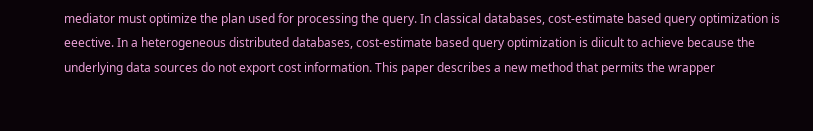mediator must optimize the plan used for processing the query. In classical databases, cost-estimate based query optimization is eeective. In a heterogeneous distributed databases, cost-estimate based query optimization is diicult to achieve because the underlying data sources do not export cost information. This paper describes a new method that permits the wrapper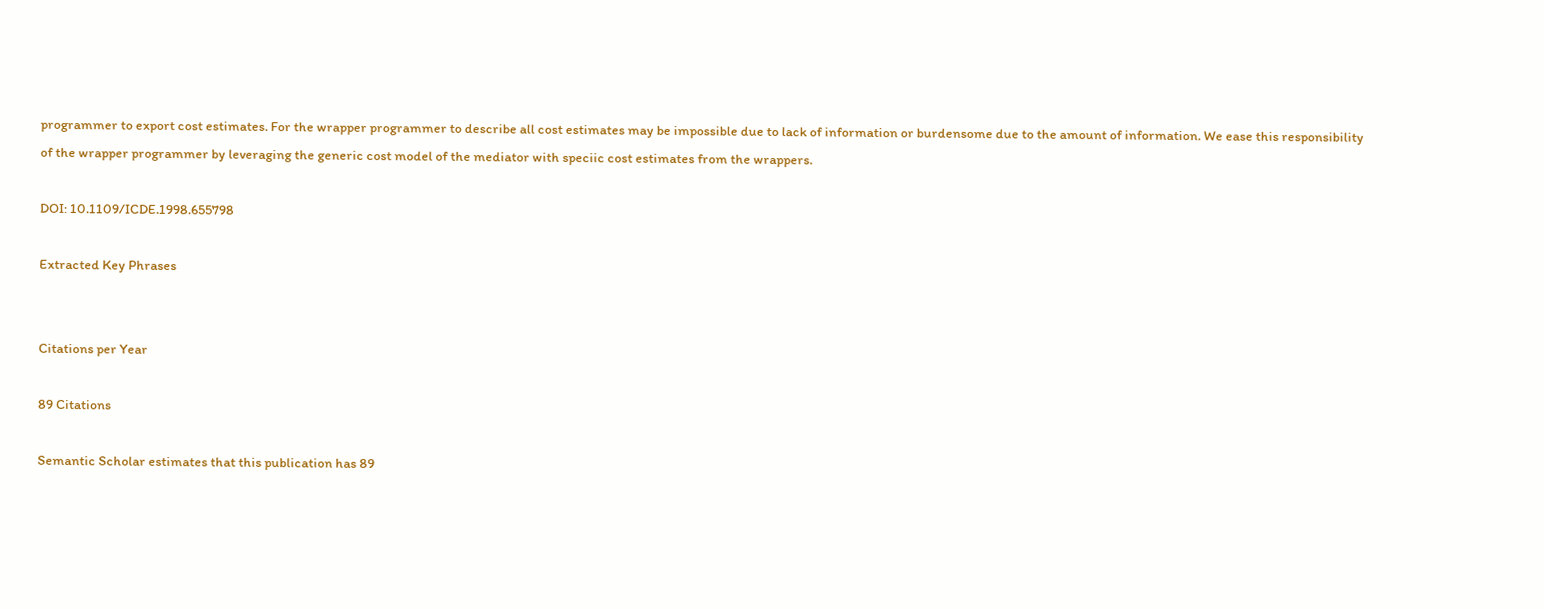programmer to export cost estimates. For the wrapper programmer to describe all cost estimates may be impossible due to lack of information or burdensome due to the amount of information. We ease this responsibility of the wrapper programmer by leveraging the generic cost model of the mediator with speciic cost estimates from the wrappers.

DOI: 10.1109/ICDE.1998.655798

Extracted Key Phrases


Citations per Year

89 Citations

Semantic Scholar estimates that this publication has 89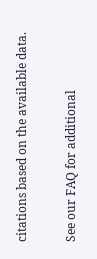citations based on the available data.

See our FAQ for additional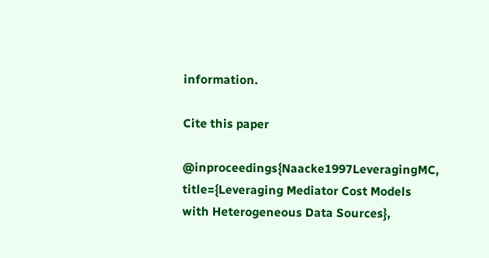information.

Cite this paper

@inproceedings{Naacke1997LeveragingMC, title={Leveraging Mediator Cost Models with Heterogeneous Data Sources},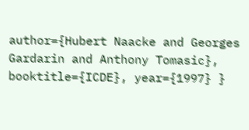author={Hubert Naacke and Georges Gardarin and Anthony Tomasic}, booktitle={ICDE}, year={1997} }